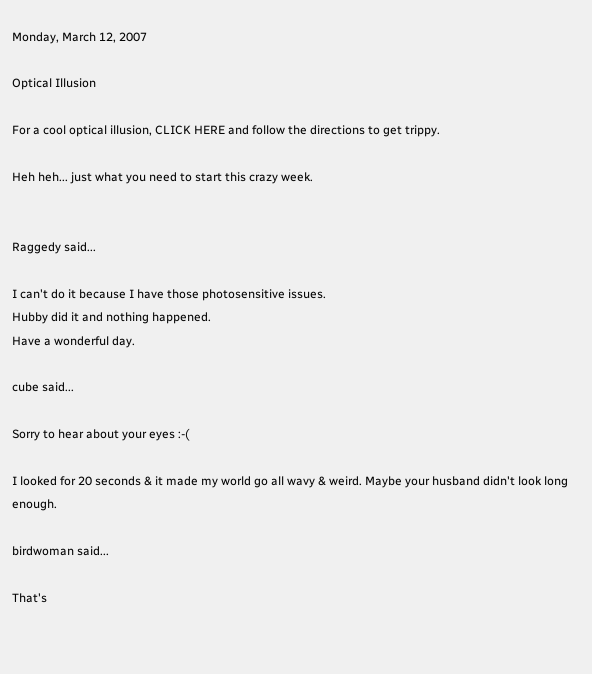Monday, March 12, 2007

Optical Illusion

For a cool optical illusion, CLICK HERE and follow the directions to get trippy.

Heh heh... just what you need to start this crazy week.


Raggedy said...

I can't do it because I have those photosensitive issues.
Hubby did it and nothing happened.
Have a wonderful day.

cube said...

Sorry to hear about your eyes :-(

I looked for 20 seconds & it made my world go all wavy & weird. Maybe your husband didn't look long enough.

birdwoman said...

That's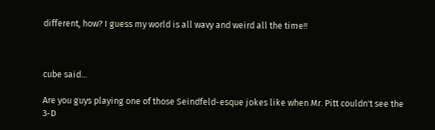different, how? I guess my world is all wavy and weird all the time!!



cube said...

Are you guys playing one of those Seindfeld-esque jokes like when Mr. Pitt couldn't see the 3-D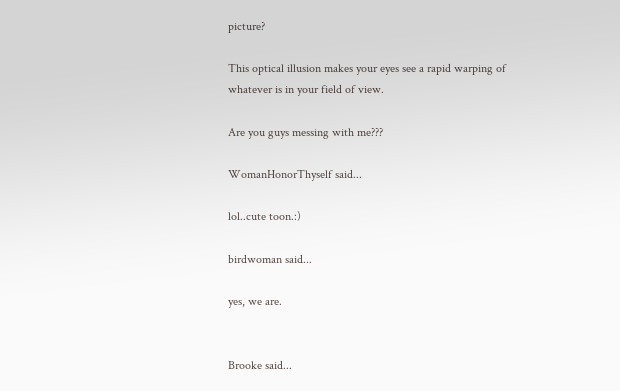picture?

This optical illusion makes your eyes see a rapid warping of whatever is in your field of view.

Are you guys messing with me???

WomanHonorThyself said...

lol..cute toon.:)

birdwoman said...

yes, we are.


Brooke said...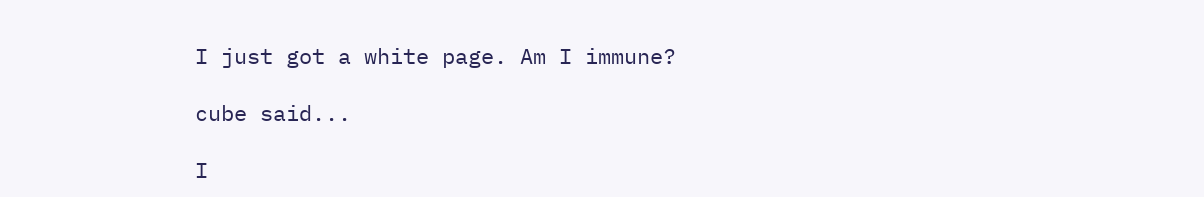I just got a white page. Am I immune?

cube said...

I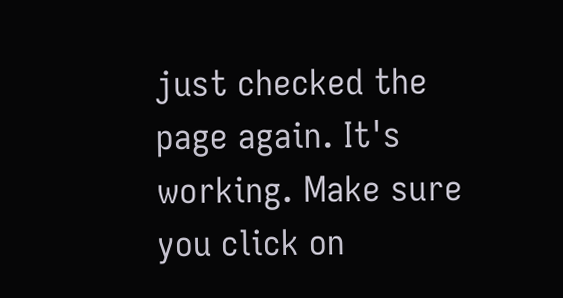just checked the page again. It's working. Make sure you click on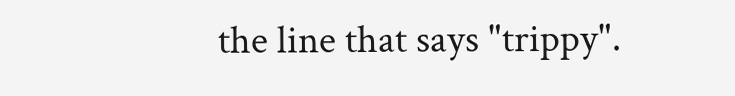the line that says "trippy".